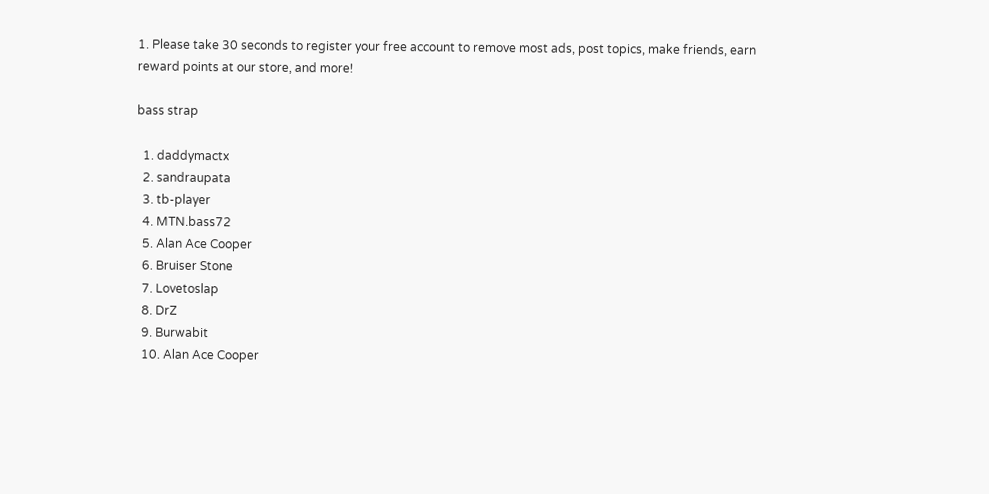1. Please take 30 seconds to register your free account to remove most ads, post topics, make friends, earn reward points at our store, and more!

bass strap

  1. daddymactx
  2. sandraupata
  3. tb-player
  4. MTN.bass72
  5. Alan Ace Cooper
  6. Bruiser Stone
  7. Lovetoslap
  8. DrZ
  9. Burwabit
  10. Alan Ace Cooper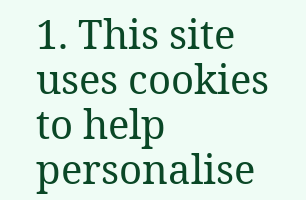1. This site uses cookies to help personalise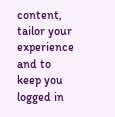content, tailor your experience and to keep you logged in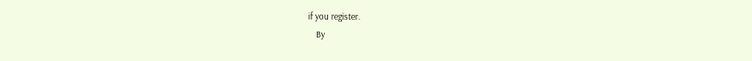if you register.
    By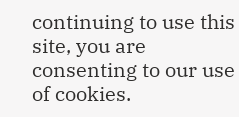continuing to use this site, you are consenting to our use of cookies.